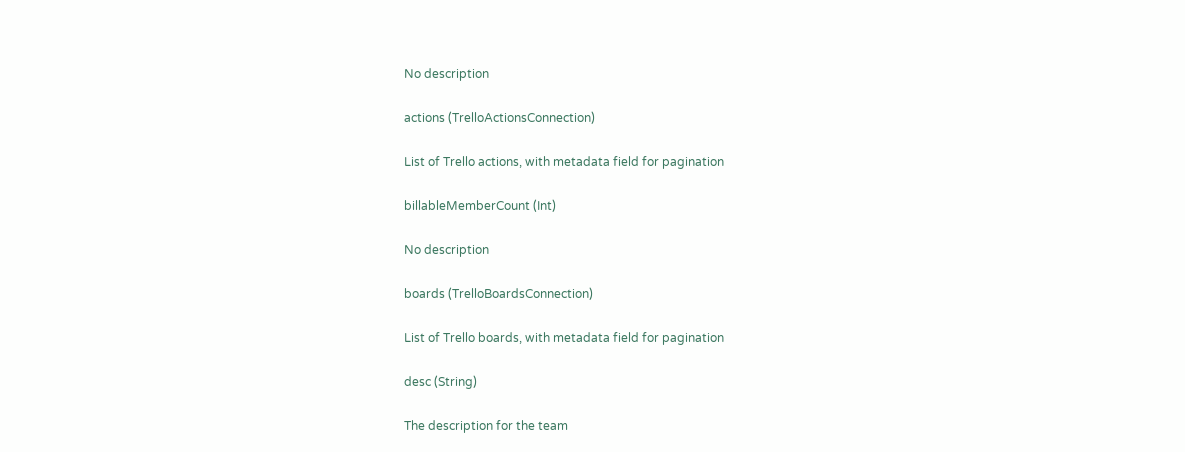No description

actions (TrelloActionsConnection)

List of Trello actions, with metadata field for pagination

billableMemberCount (Int)

No description

boards (TrelloBoardsConnection)

List of Trello boards, with metadata field for pagination

desc (String)

The description for the team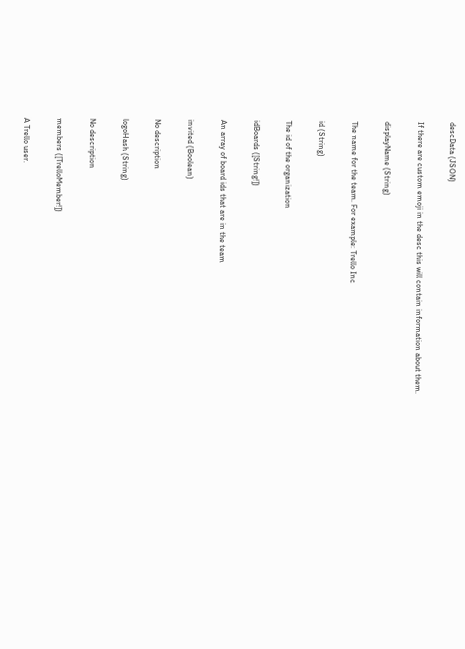descData (JSON)

If there are custom emoji in the desc this will contain information about them.

displayName (String)

The name for the team. For example: Trello Inc

id (String)

The id of the organization

idBoards ([String!])

An array of board ids that are in the team

invited (Boolean)

No description

logoHash (String)

No description

members ([TrelloMember!])

A Trello user.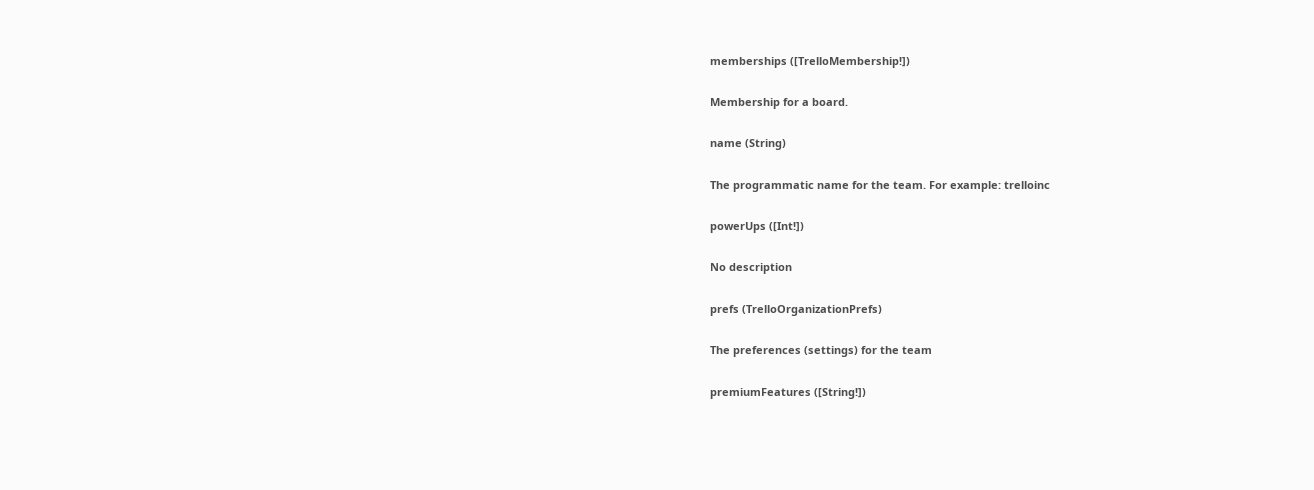memberships ([TrelloMembership!])

Membership for a board.

name (String)

The programmatic name for the team. For example: trelloinc

powerUps ([Int!])

No description

prefs (TrelloOrganizationPrefs)

The preferences (settings) for the team

premiumFeatures ([String!])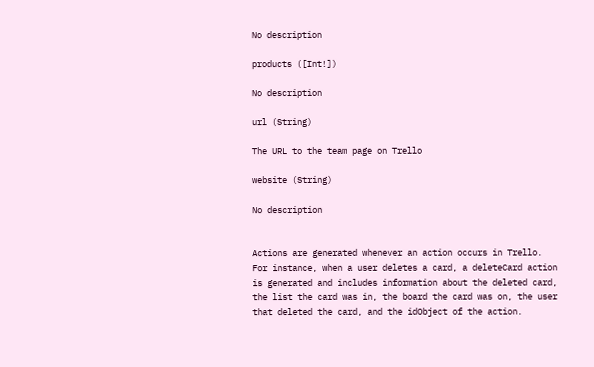No description

products ([Int!])

No description

url (String)

The URL to the team page on Trello

website (String)

No description


Actions are generated whenever an action occurs in Trello. For instance, when a user deletes a card, a deleteCard action is generated and includes information about the deleted card, the list the card was in, the board the card was on, the user that deleted the card, and the idObject of the action.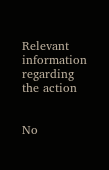Relevant information regarding the action


No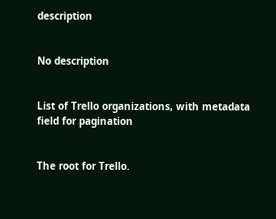description


No description


List of Trello organizations, with metadata field for pagination


The root for Trello.